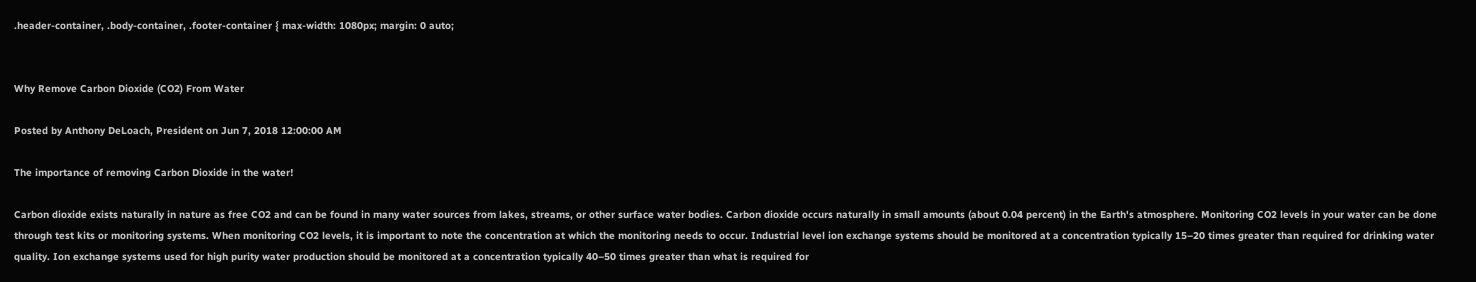.header-container, .body-container, .footer-container { max-width: 1080px; margin: 0 auto;


Why Remove Carbon Dioxide (CO2) From Water

Posted by Anthony DeLoach, President on Jun 7, 2018 12:00:00 AM

The importance of removing Carbon Dioxide in the water!

Carbon dioxide exists naturally in nature as free CO2 and can be found in many water sources from lakes, streams, or other surface water bodies. Carbon dioxide occurs naturally in small amounts (about 0.04 percent) in the Earth's atmosphere. Monitoring CO2 levels in your water can be done through test kits or monitoring systems. When monitoring CO2 levels, it is important to note the concentration at which the monitoring needs to occur. Industrial level ion exchange systems should be monitored at a concentration typically 15–20 times greater than required for drinking water quality. Ion exchange systems used for high purity water production should be monitored at a concentration typically 40–50 times greater than what is required for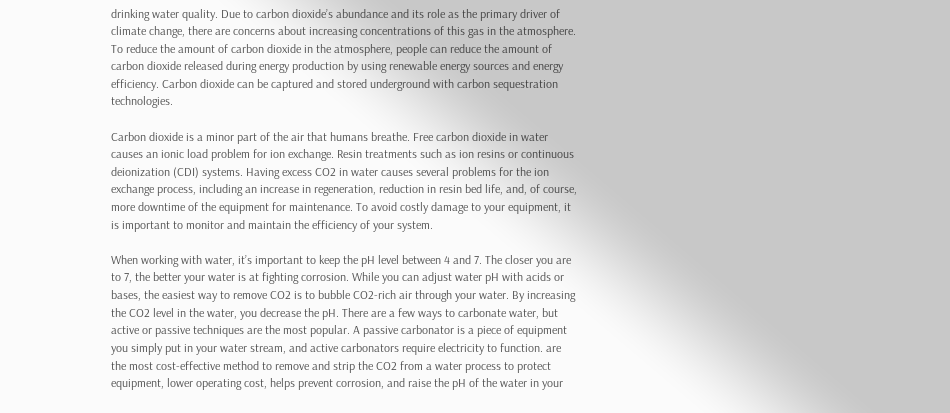drinking water quality. Due to carbon dioxide’s abundance and its role as the primary driver of climate change, there are concerns about increasing concentrations of this gas in the atmosphere. To reduce the amount of carbon dioxide in the atmosphere, people can reduce the amount of carbon dioxide released during energy production by using renewable energy sources and energy efficiency. Carbon dioxide can be captured and stored underground with carbon sequestration technologies.

Carbon dioxide is a minor part of the air that humans breathe. Free carbon dioxide in water causes an ionic load problem for ion exchange. Resin treatments such as ion resins or continuous deionization (CDI) systems. Having excess CO2 in water causes several problems for the ion exchange process, including an increase in regeneration, reduction in resin bed life, and, of course, more downtime of the equipment for maintenance. To avoid costly damage to your equipment, it is important to monitor and maintain the efficiency of your system.

When working with water, it’s important to keep the pH level between 4 and 7. The closer you are to 7, the better your water is at fighting corrosion. While you can adjust water pH with acids or bases, the easiest way to remove CO2 is to bubble CO2-rich air through your water. By increasing the CO2 level in the water, you decrease the pH. There are a few ways to carbonate water, but active or passive techniques are the most popular. A passive carbonator is a piece of equipment you simply put in your water stream, and active carbonators require electricity to function. are the most cost-effective method to remove and strip the CO2 from a water process to protect equipment, lower operating cost, helps prevent corrosion, and raise the pH of the water in your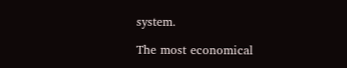system.

The most economical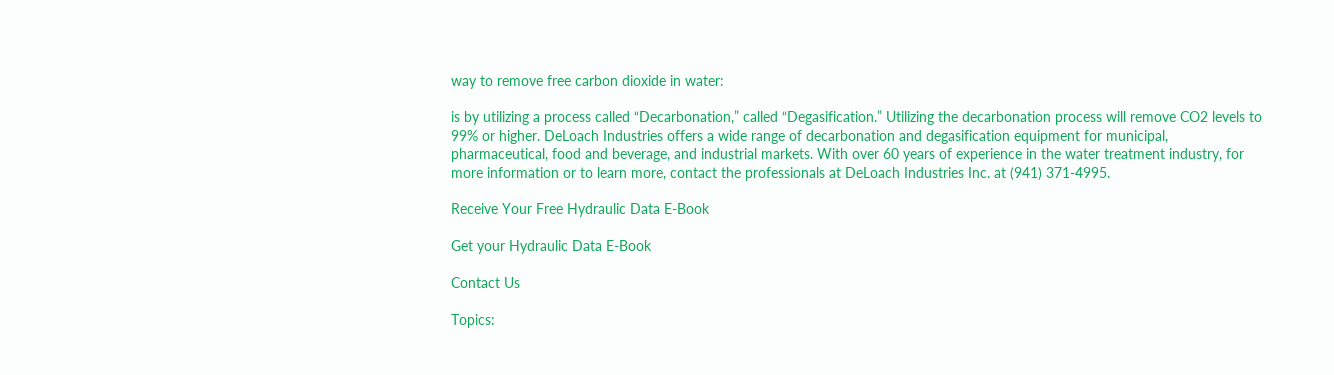way to remove free carbon dioxide in water:

is by utilizing a process called “Decarbonation,” called “Degasification.” Utilizing the decarbonation process will remove CO2 levels to 99% or higher. DeLoach Industries offers a wide range of decarbonation and degasification equipment for municipal, pharmaceutical, food and beverage, and industrial markets. With over 60 years of experience in the water treatment industry, for more information or to learn more, contact the professionals at DeLoach Industries Inc. at (941) 371-4995.

Receive Your Free Hydraulic Data E-Book

Get your Hydraulic Data E-Book

Contact Us

Topics: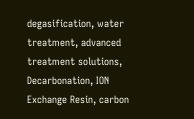degasification, water treatment, advanced treatment solutions, Decarbonation, ION Exchange Resin, carbon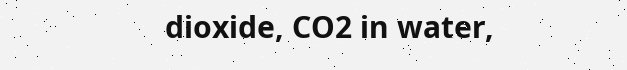dioxide, CO2 in water,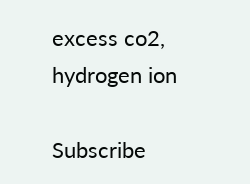excess co2, hydrogen ion

Subscribe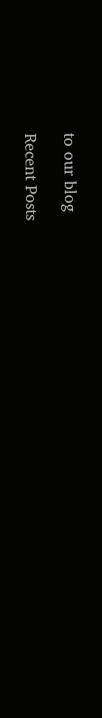to our blog

Recent Posts